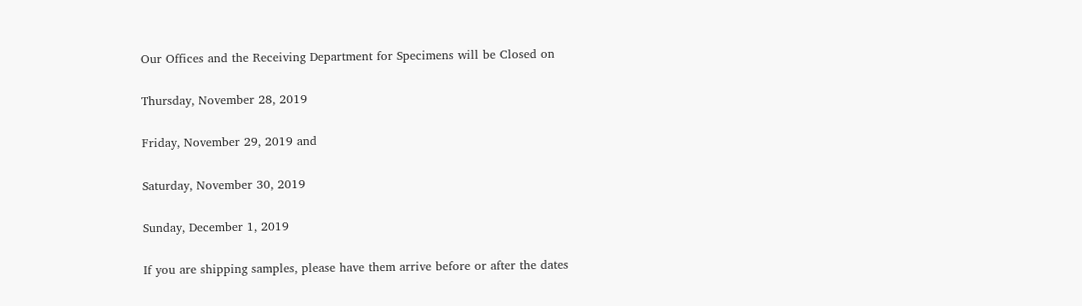Our Offices and the Receiving Department for Specimens will be Closed on

Thursday, November 28, 2019

Friday, November 29, 2019 and

Saturday, November 30, 2019

Sunday, December 1, 2019

If you are shipping samples, please have them arrive before or after the dates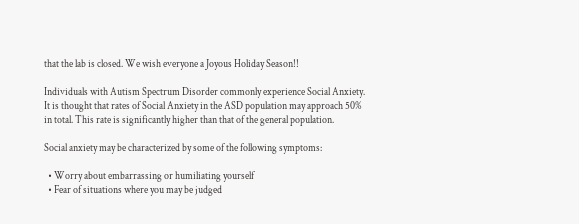that the lab is closed. We wish everyone a Joyous Holiday Season!!

Individuals with Autism Spectrum Disorder commonly experience Social Anxiety. It is thought that rates of Social Anxiety in the ASD population may approach 50% in total. This rate is significantly higher than that of the general population.

Social anxiety may be characterized by some of the following symptoms:

  • Worry about embarrassing or humiliating yourself
  • Fear of situations where you may be judged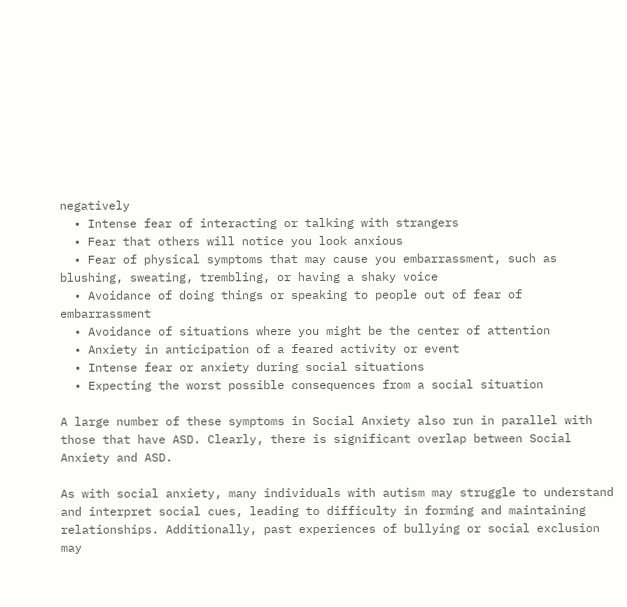negatively
  • Intense fear of interacting or talking with strangers
  • Fear that others will notice you look anxious
  • Fear of physical symptoms that may cause you embarrassment, such as blushing, sweating, trembling, or having a shaky voice
  • Avoidance of doing things or speaking to people out of fear of embarrassment
  • Avoidance of situations where you might be the center of attention
  • Anxiety in anticipation of a feared activity or event
  • Intense fear or anxiety during social situations
  • Expecting the worst possible consequences from a social situation

A large number of these symptoms in Social Anxiety also run in parallel with those that have ASD. Clearly, there is significant overlap between Social Anxiety and ASD.

As with social anxiety, many individuals with autism may struggle to understand and interpret social cues, leading to difficulty in forming and maintaining relationships. Additionally, past experiences of bullying or social exclusion may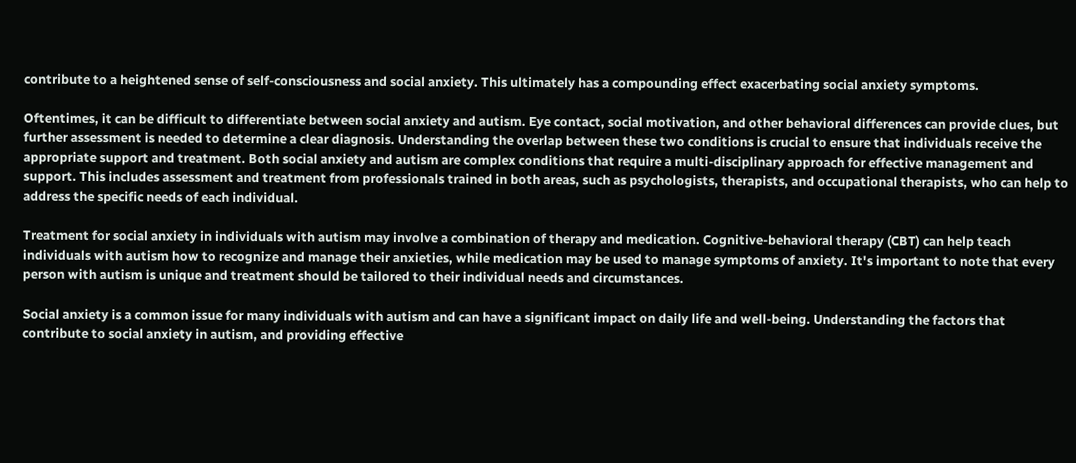contribute to a heightened sense of self-consciousness and social anxiety. This ultimately has a compounding effect exacerbating social anxiety symptoms.

Oftentimes, it can be difficult to differentiate between social anxiety and autism. Eye contact, social motivation, and other behavioral differences can provide clues, but further assessment is needed to determine a clear diagnosis. Understanding the overlap between these two conditions is crucial to ensure that individuals receive the appropriate support and treatment. Both social anxiety and autism are complex conditions that require a multi-disciplinary approach for effective management and support. This includes assessment and treatment from professionals trained in both areas, such as psychologists, therapists, and occupational therapists, who can help to address the specific needs of each individual.

Treatment for social anxiety in individuals with autism may involve a combination of therapy and medication. Cognitive-behavioral therapy (CBT) can help teach individuals with autism how to recognize and manage their anxieties, while medication may be used to manage symptoms of anxiety. It's important to note that every person with autism is unique and treatment should be tailored to their individual needs and circumstances.

Social anxiety is a common issue for many individuals with autism and can have a significant impact on daily life and well-being. Understanding the factors that contribute to social anxiety in autism, and providing effective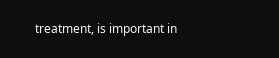treatment, is important in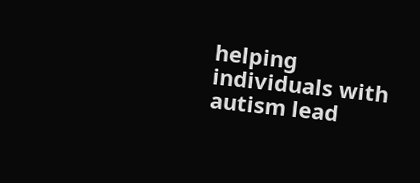helping individuals with autism lead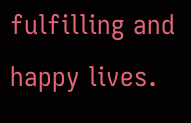fulfilling and happy lives.